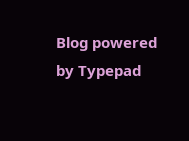Blog powered by Typepad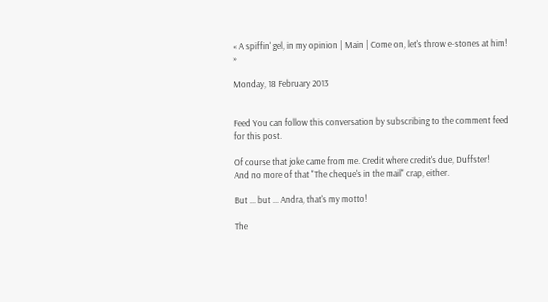« A spiffin' gel, in my opinion | Main | Come on, let's throw e-stones at him! »

Monday, 18 February 2013


Feed You can follow this conversation by subscribing to the comment feed for this post.

Of course that joke came from me. Credit where credit's due, Duffster!
And no more of that "The cheque's in the mail" crap, either.

But ... but ... Andra, that's my motto!

The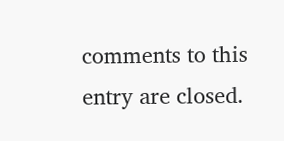comments to this entry are closed.